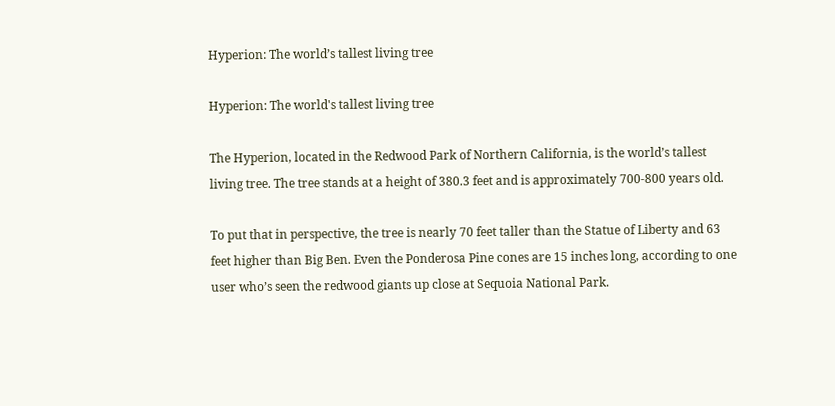Hyperion: The world’s tallest living tree

Hyperion: The world's tallest living tree

The Hyperion, located in the Redwood Park of Northern California, is the world’s tallest living tree. The tree stands at a height of 380.3 feet and is approximately 700-800 years old.

To put that in perspective, the tree is nearly 70 feet taller than the Statue of Liberty and 63 feet higher than Big Ben. Even the Ponderosa Pine cones are 15 inches long, according to one user who’s seen the redwood giants up close at Sequoia National Park.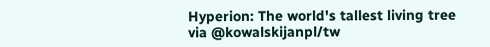Hyperion: The world's tallest living tree
via @kowalskijanpl/tw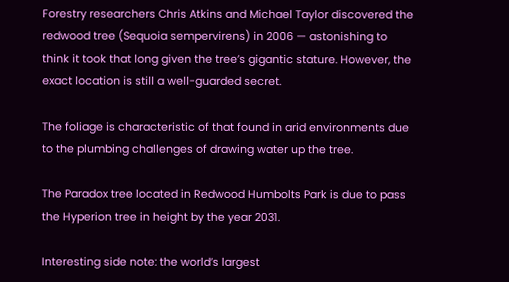Forestry researchers Chris Atkins and Michael Taylor discovered the redwood tree (Sequoia sempervirens) in 2006 — astonishing to think it took that long given the tree’s gigantic stature. However, the exact location is still a well-guarded secret.

The foliage is characteristic of that found in arid environments due to the plumbing challenges of drawing water up the tree.

The Paradox tree located in Redwood Humbolts Park is due to pass the Hyperion tree in height by the year 2031.

Interesting side note: the world’s largest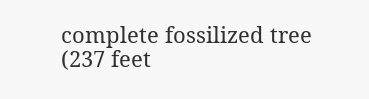complete fossilized tree (237 feet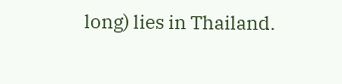long) lies in Thailand.